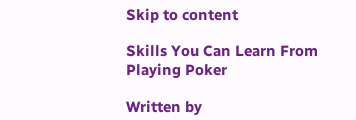Skip to content

Skills You Can Learn From Playing Poker

Written by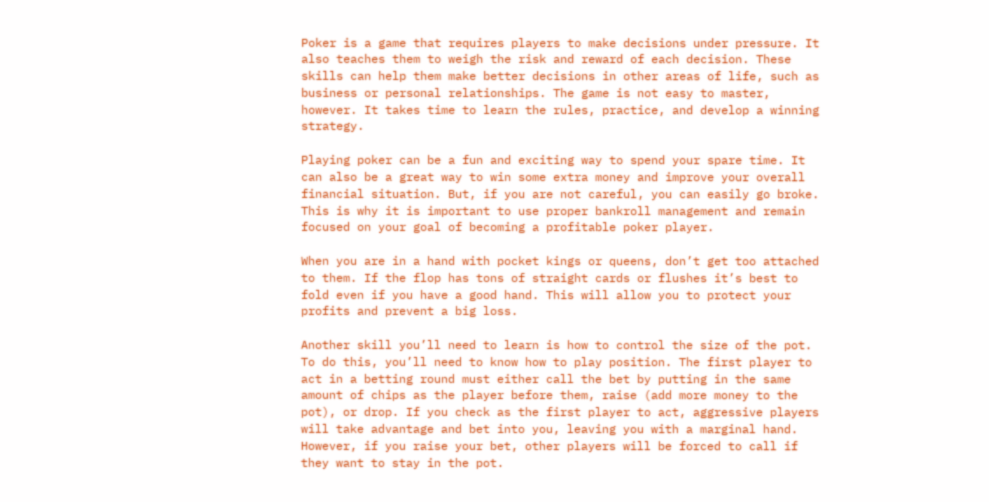Poker is a game that requires players to make decisions under pressure. It also teaches them to weigh the risk and reward of each decision. These skills can help them make better decisions in other areas of life, such as business or personal relationships. The game is not easy to master, however. It takes time to learn the rules, practice, and develop a winning strategy.

Playing poker can be a fun and exciting way to spend your spare time. It can also be a great way to win some extra money and improve your overall financial situation. But, if you are not careful, you can easily go broke. This is why it is important to use proper bankroll management and remain focused on your goal of becoming a profitable poker player.

When you are in a hand with pocket kings or queens, don’t get too attached to them. If the flop has tons of straight cards or flushes it’s best to fold even if you have a good hand. This will allow you to protect your profits and prevent a big loss.

Another skill you’ll need to learn is how to control the size of the pot. To do this, you’ll need to know how to play position. The first player to act in a betting round must either call the bet by putting in the same amount of chips as the player before them, raise (add more money to the pot), or drop. If you check as the first player to act, aggressive players will take advantage and bet into you, leaving you with a marginal hand. However, if you raise your bet, other players will be forced to call if they want to stay in the pot.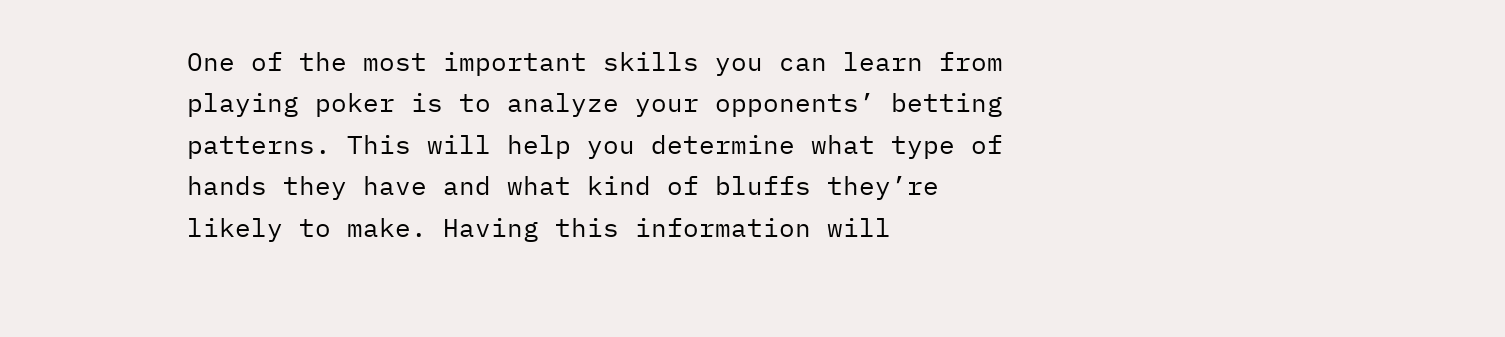One of the most important skills you can learn from playing poker is to analyze your opponents’ betting patterns. This will help you determine what type of hands they have and what kind of bluffs they’re likely to make. Having this information will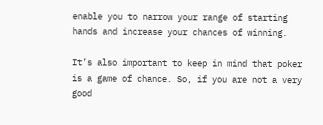enable you to narrow your range of starting hands and increase your chances of winning.

It’s also important to keep in mind that poker is a game of chance. So, if you are not a very good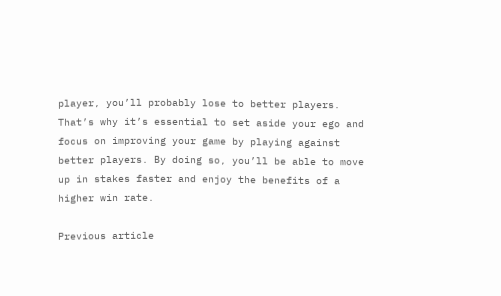player, you’ll probably lose to better players. That’s why it’s essential to set aside your ego and focus on improving your game by playing against better players. By doing so, you’ll be able to move up in stakes faster and enjoy the benefits of a higher win rate.

Previous article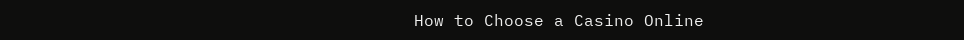How to Choose a Casino Online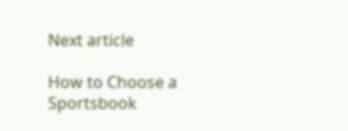Next article

How to Choose a Sportsbook